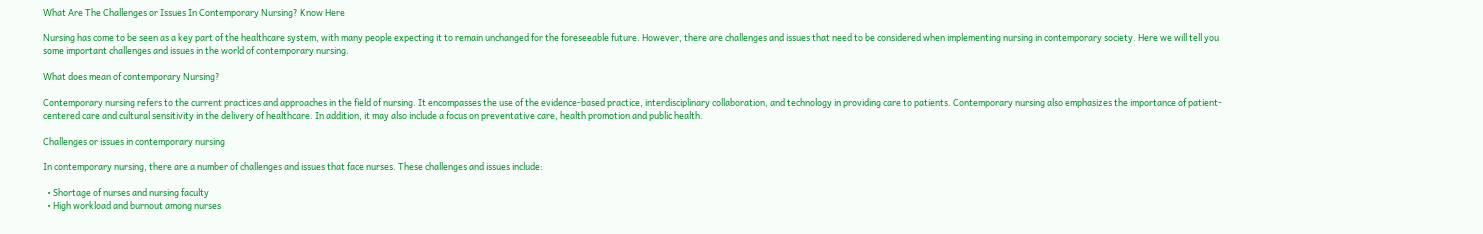What Are The Challenges or Issues In Contemporary Nursing? Know Here

Nursing has come to be seen as a key part of the healthcare system, with many people expecting it to remain unchanged for the foreseeable future. However, there are challenges and issues that need to be considered when implementing nursing in contemporary society. Here we will tell you some important challenges and issues in the world of contemporary nursing.

What does mean of contemporary Nursing?

Contemporary nursing refers to the current practices and approaches in the field of nursing. It encompasses the use of the evidence-based practice, interdisciplinary collaboration, and technology in providing care to patients. Contemporary nursing also emphasizes the importance of patient-centered care and cultural sensitivity in the delivery of healthcare. In addition, it may also include a focus on preventative care, health promotion and public health.

Challenges or issues in contemporary nursing

In contemporary nursing, there are a number of challenges and issues that face nurses. These challenges and issues include:

  • Shortage of nurses and nursing faculty
  • High workload and burnout among nurses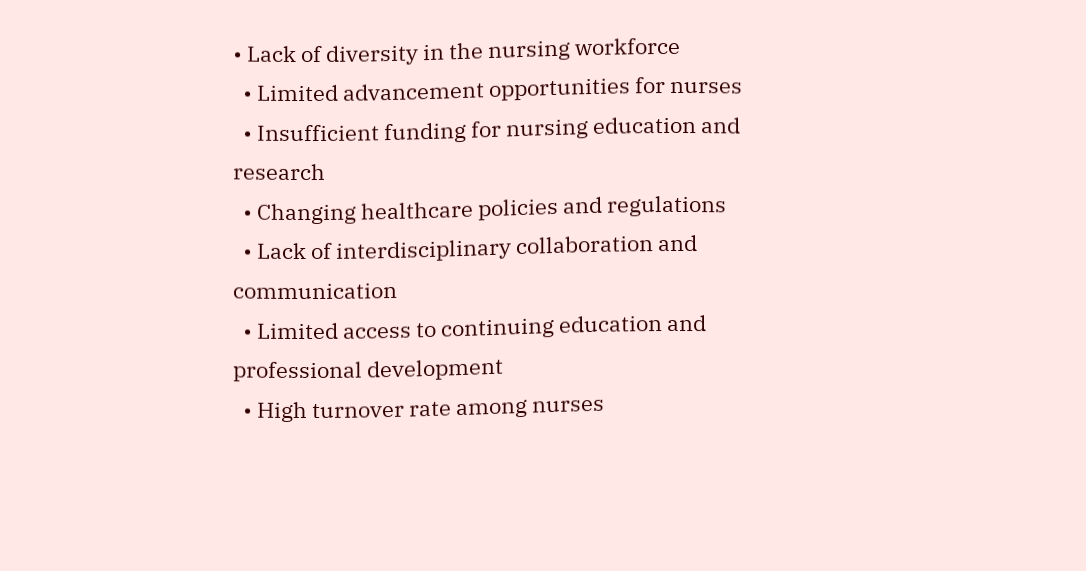• Lack of diversity in the nursing workforce
  • Limited advancement opportunities for nurses
  • Insufficient funding for nursing education and research
  • Changing healthcare policies and regulations
  • Lack of interdisciplinary collaboration and communication
  • Limited access to continuing education and professional development
  • High turnover rate among nurses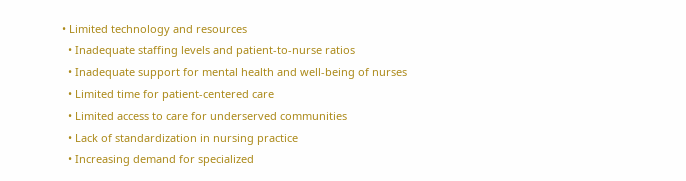• Limited technology and resources
  • Inadequate staffing levels and patient-to-nurse ratios
  • Inadequate support for mental health and well-being of nurses
  • Limited time for patient-centered care
  • Limited access to care for underserved communities
  • Lack of standardization in nursing practice
  • Increasing demand for specialized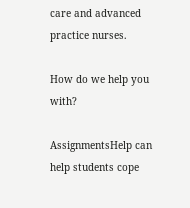care and advanced practice nurses.

How do we help you with?

AssignmentsHelp can help students cope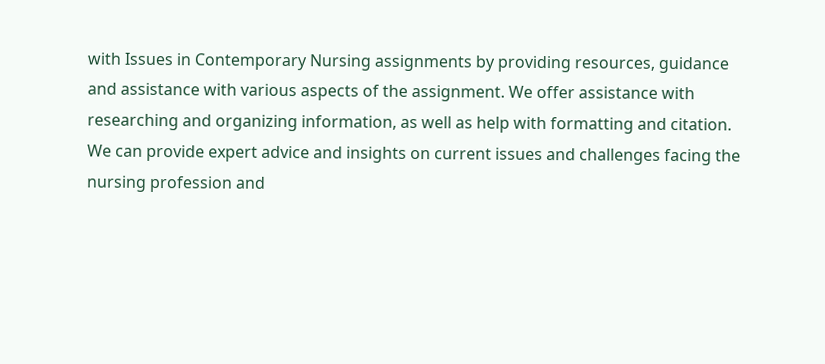with Issues in Contemporary Nursing assignments by providing resources, guidance and assistance with various aspects of the assignment. We offer assistance with researching and organizing information, as well as help with formatting and citation. We can provide expert advice and insights on current issues and challenges facing the nursing profession and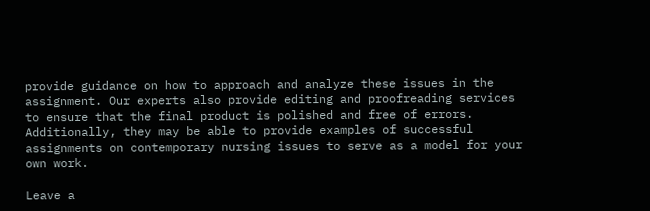provide guidance on how to approach and analyze these issues in the assignment. Our experts also provide editing and proofreading services to ensure that the final product is polished and free of errors. Additionally, they may be able to provide examples of successful assignments on contemporary nursing issues to serve as a model for your own work.

Leave a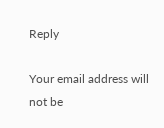Reply

Your email address will not be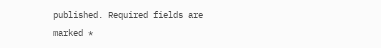published. Required fields are marked *